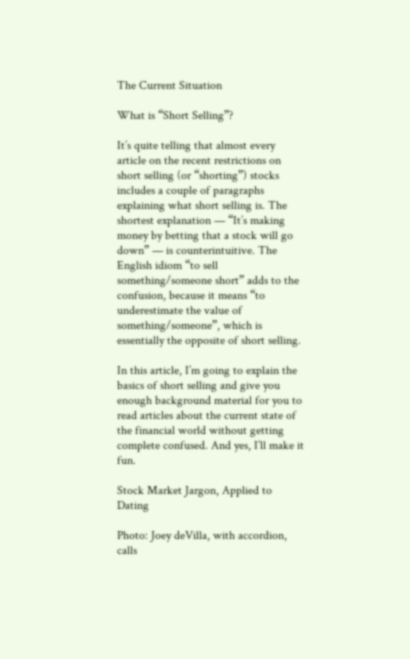The Current Situation

What is “Short Selling”?

It’s quite telling that almost every article on the recent restrictions on short selling (or “shorting”) stocks includes a couple of paragraphs explaining what short selling is. The shortest explanation — “It’s making money by betting that a stock will go down” — is counterintuitive. The English idiom “to sell something/someone short” adds to the confusion, because it means “to underestimate the value of something/someone”, which is essentially the opposite of short selling.

In this article, I’m going to explain the basics of short selling and give you enough background material for you to read articles about the current state of the financial world without getting complete confused. And yes, I’ll make it fun.

Stock Market Jargon, Applied to Dating

Photo: Joey deVilla, with accordion, calls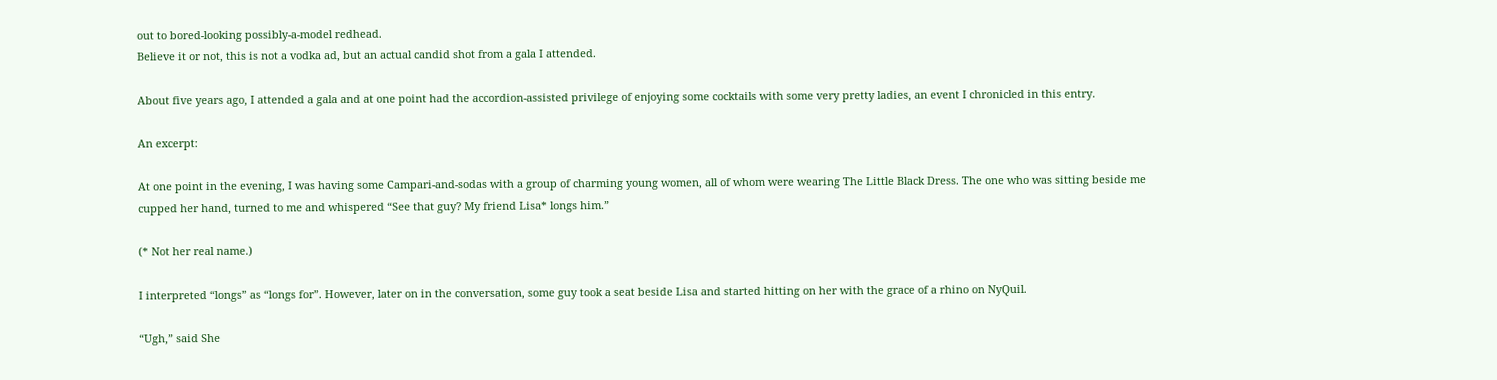out to bored-looking possibly-a-model redhead.
Believe it or not, this is not a vodka ad, but an actual candid shot from a gala I attended.

About five years ago, I attended a gala and at one point had the accordion-assisted privilege of enjoying some cocktails with some very pretty ladies, an event I chronicled in this entry.

An excerpt:

At one point in the evening, I was having some Campari-and-sodas with a group of charming young women, all of whom were wearing The Little Black Dress. The one who was sitting beside me cupped her hand, turned to me and whispered “See that guy? My friend Lisa* longs him.”

(* Not her real name.)

I interpreted “longs” as “longs for”. However, later on in the conversation, some guy took a seat beside Lisa and started hitting on her with the grace of a rhino on NyQuil.

“Ugh,” said She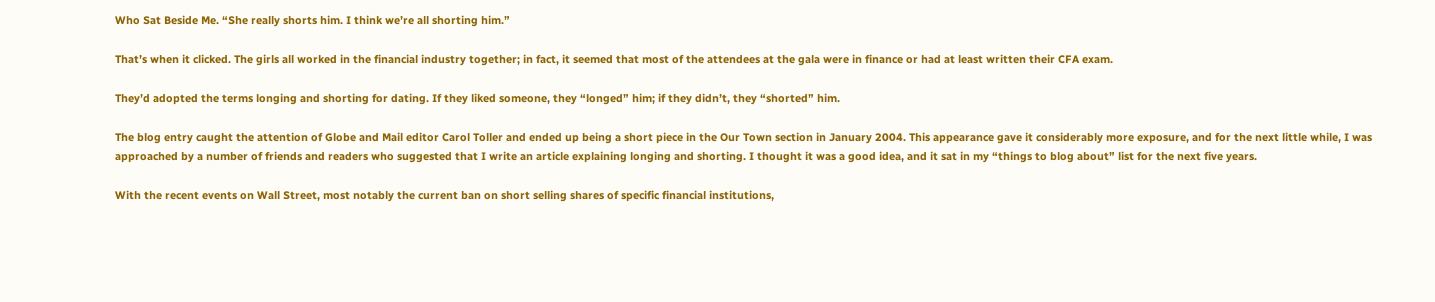Who Sat Beside Me. “She really shorts him. I think we’re all shorting him.”

That’s when it clicked. The girls all worked in the financial industry together; in fact, it seemed that most of the attendees at the gala were in finance or had at least written their CFA exam.

They’d adopted the terms longing and shorting for dating. If they liked someone, they “longed” him; if they didn’t, they “shorted” him.

The blog entry caught the attention of Globe and Mail editor Carol Toller and ended up being a short piece in the Our Town section in January 2004. This appearance gave it considerably more exposure, and for the next little while, I was approached by a number of friends and readers who suggested that I write an article explaining longing and shorting. I thought it was a good idea, and it sat in my “things to blog about” list for the next five years.

With the recent events on Wall Street, most notably the current ban on short selling shares of specific financial institutions,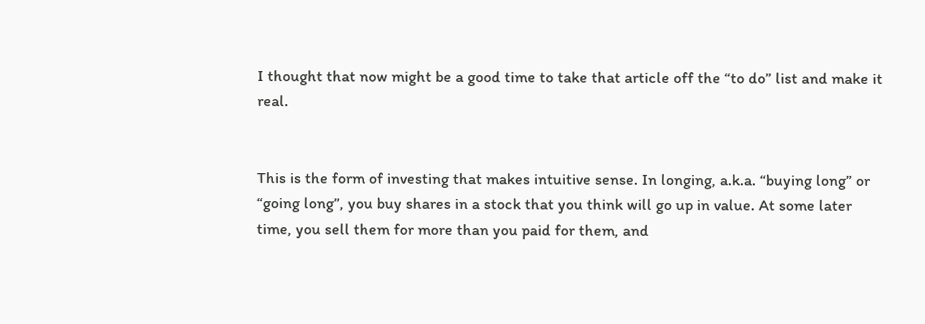I thought that now might be a good time to take that article off the “to do” list and make it real.


This is the form of investing that makes intuitive sense. In longing, a.k.a. “buying long” or “going long”, you buy shares in a stock that you think will go up in value. At some later time, you sell them for more than you paid for them, and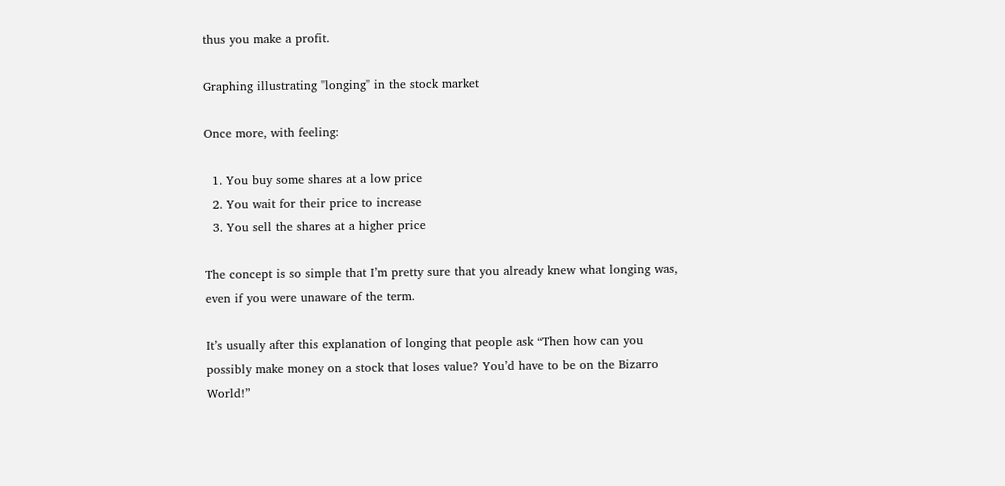thus you make a profit.

Graphing illustrating "longing" in the stock market

Once more, with feeling:

  1. You buy some shares at a low price
  2. You wait for their price to increase
  3. You sell the shares at a higher price

The concept is so simple that I’m pretty sure that you already knew what longing was, even if you were unaware of the term.

It’s usually after this explanation of longing that people ask “Then how can you possibly make money on a stock that loses value? You’d have to be on the Bizarro World!”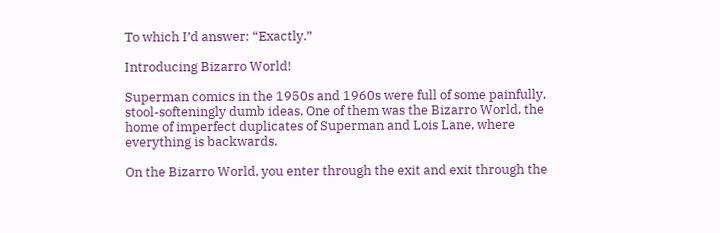To which I’d answer: “Exactly.”

Introducing Bizarro World!

Superman comics in the 1950s and 1960s were full of some painfully, stool-softeningly dumb ideas. One of them was the Bizarro World, the home of imperfect duplicates of Superman and Lois Lane, where everything is backwards.

On the Bizarro World, you enter through the exit and exit through the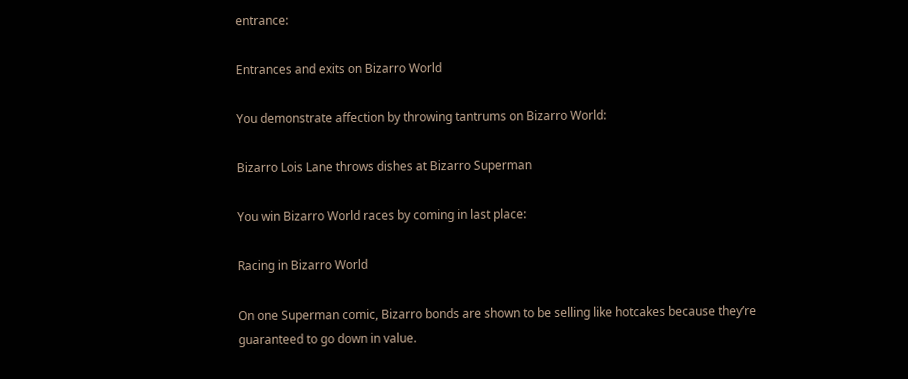entrance:

Entrances and exits on Bizarro World

You demonstrate affection by throwing tantrums on Bizarro World:

Bizarro Lois Lane throws dishes at Bizarro Superman

You win Bizarro World races by coming in last place:

Racing in Bizarro World

On one Superman comic, Bizarro bonds are shown to be selling like hotcakes because they’re guaranteed to go down in value.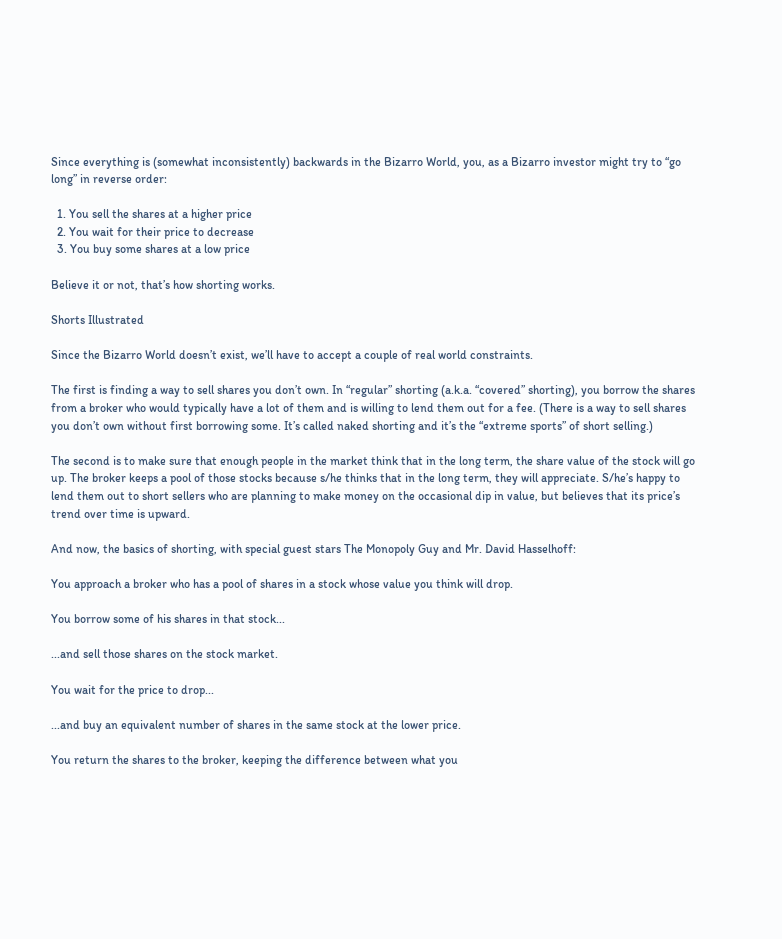Since everything is (somewhat inconsistently) backwards in the Bizarro World, you, as a Bizarro investor might try to “go long” in reverse order:

  1. You sell the shares at a higher price
  2. You wait for their price to decrease
  3. You buy some shares at a low price

Believe it or not, that’s how shorting works.

Shorts Illustrated

Since the Bizarro World doesn’t exist, we’ll have to accept a couple of real world constraints.

The first is finding a way to sell shares you don’t own. In “regular” shorting (a.k.a. “covered” shorting), you borrow the shares from a broker who would typically have a lot of them and is willing to lend them out for a fee. (There is a way to sell shares you don’t own without first borrowing some. It’s called naked shorting and it’s the “extreme sports” of short selling.)

The second is to make sure that enough people in the market think that in the long term, the share value of the stock will go up. The broker keeps a pool of those stocks because s/he thinks that in the long term, they will appreciate. S/he’s happy to lend them out to short sellers who are planning to make money on the occasional dip in value, but believes that its price’s trend over time is upward.

And now, the basics of shorting, with special guest stars The Monopoly Guy and Mr. David Hasselhoff:

You approach a broker who has a pool of shares in a stock whose value you think will drop.

You borrow some of his shares in that stock...

...and sell those shares on the stock market.

You wait for the price to drop...

...and buy an equivalent number of shares in the same stock at the lower price.

You return the shares to the broker, keeping the difference between what you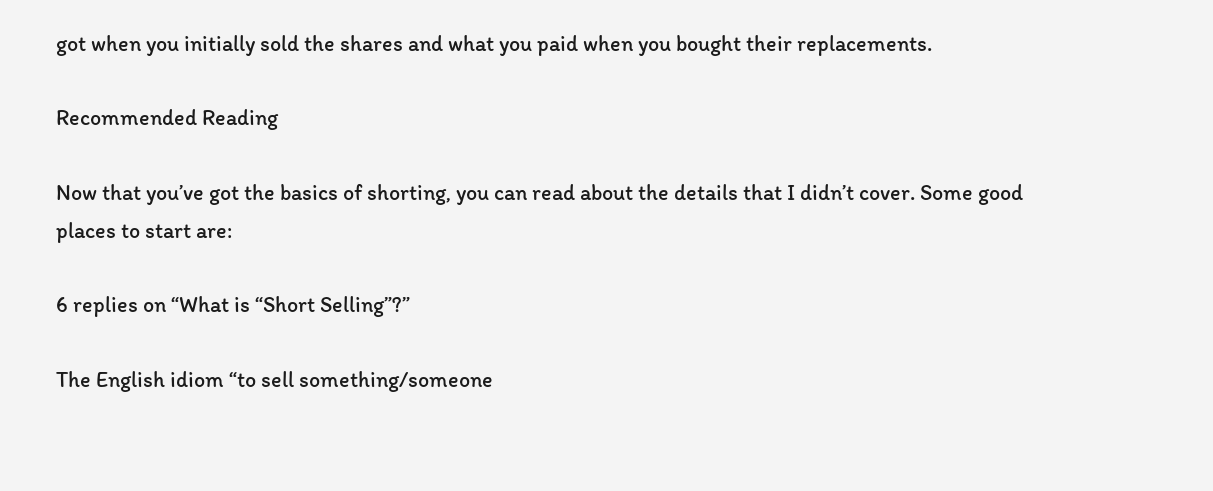got when you initially sold the shares and what you paid when you bought their replacements.

Recommended Reading

Now that you’ve got the basics of shorting, you can read about the details that I didn’t cover. Some good places to start are:

6 replies on “What is “Short Selling”?”

The English idiom “to sell something/someone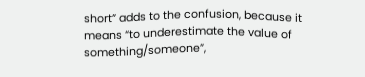short” adds to the confusion, because it means “to underestimate the value of something/someone”,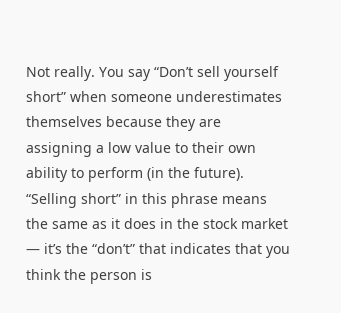Not really. You say “Don’t sell yourself short” when someone underestimates themselves because they are assigning a low value to their own ability to perform (in the future). “Selling short” in this phrase means the same as it does in the stock market — it’s the “don’t” that indicates that you think the person is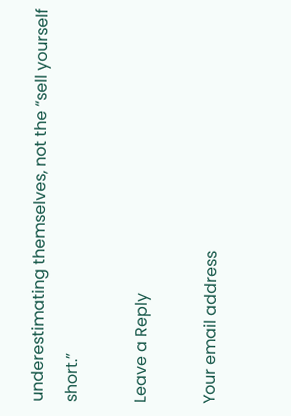underestimating themselves, not the “sell yourself short.”

Leave a Reply

Your email address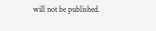will not be published.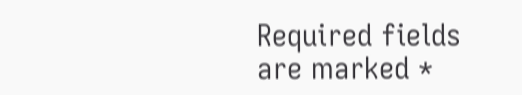Required fields are marked *